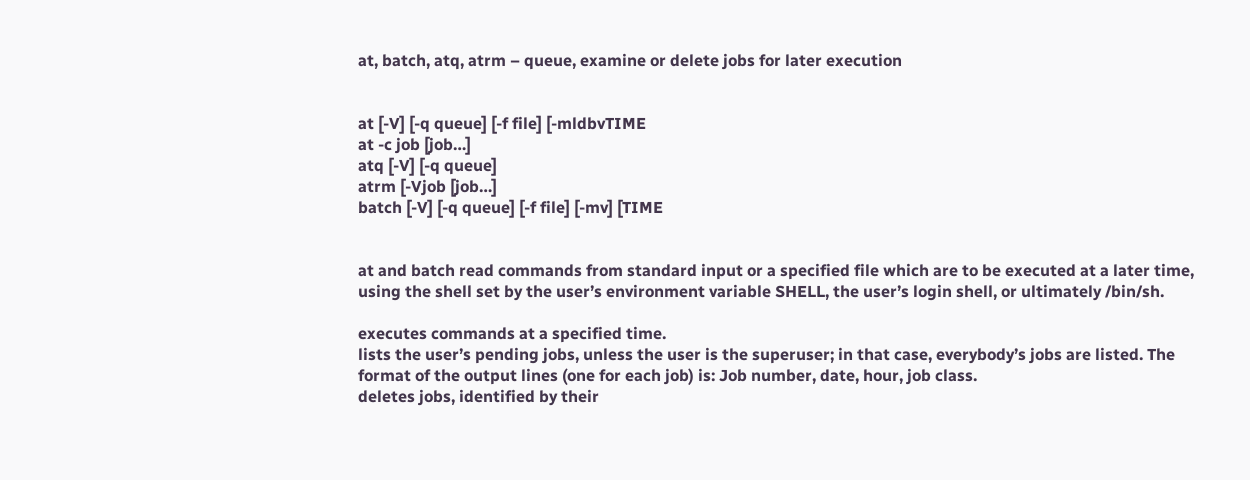at, batch, atq, atrm – queue, examine or delete jobs for later execution


at [-V] [-q queue] [-f file] [-mldbvTIME
at -c job [job…]
atq [-V] [-q queue]
atrm [-Vjob [job…]
batch [-V] [-q queue] [-f file] [-mv] [TIME


at and batch read commands from standard input or a specified file which are to be executed at a later time, using the shell set by the user’s environment variable SHELL, the user’s login shell, or ultimately /bin/sh.

executes commands at a specified time.
lists the user’s pending jobs, unless the user is the superuser; in that case, everybody’s jobs are listed. The format of the output lines (one for each job) is: Job number, date, hour, job class.
deletes jobs, identified by their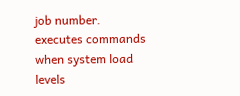job number.
executes commands when system load levels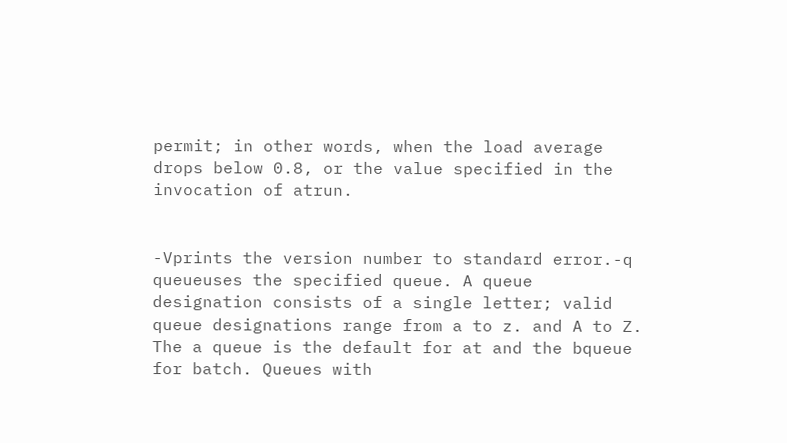permit; in other words, when the load average drops below 0.8, or the value specified in the invocation of atrun.


-Vprints the version number to standard error.-q queueuses the specified queue. A queue designation consists of a single letter; valid queue designations range from a to z. and A to Z. The a queue is the default for at and the bqueue for batch. Queues with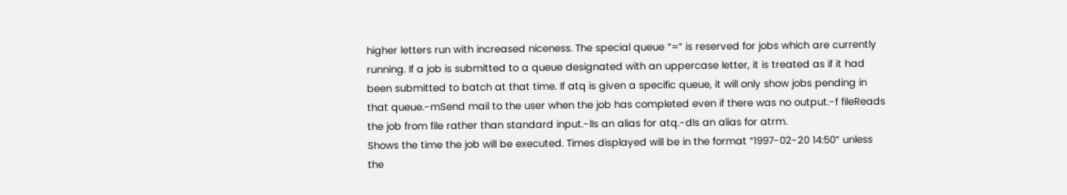higher letters run with increased niceness. The special queue “=” is reserved for jobs which are currently running. If a job is submitted to a queue designated with an uppercase letter, it is treated as if it had been submitted to batch at that time. If atq is given a specific queue, it will only show jobs pending in that queue.-mSend mail to the user when the job has completed even if there was no output.-f fileReads the job from file rather than standard input.-lIs an alias for atq.-dIs an alias for atrm.
Shows the time the job will be executed. Times displayed will be in the format “1997-02-20 14:50” unless the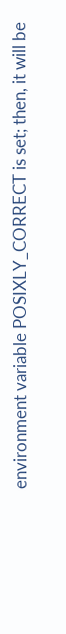environment variable POSIXLY_CORRECT is set; then, it will be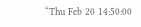“Thu Feb 20 14:50:00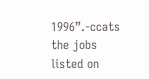1996”.-ccats the jobs listed on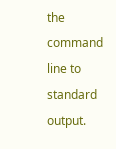the command line to standard output.